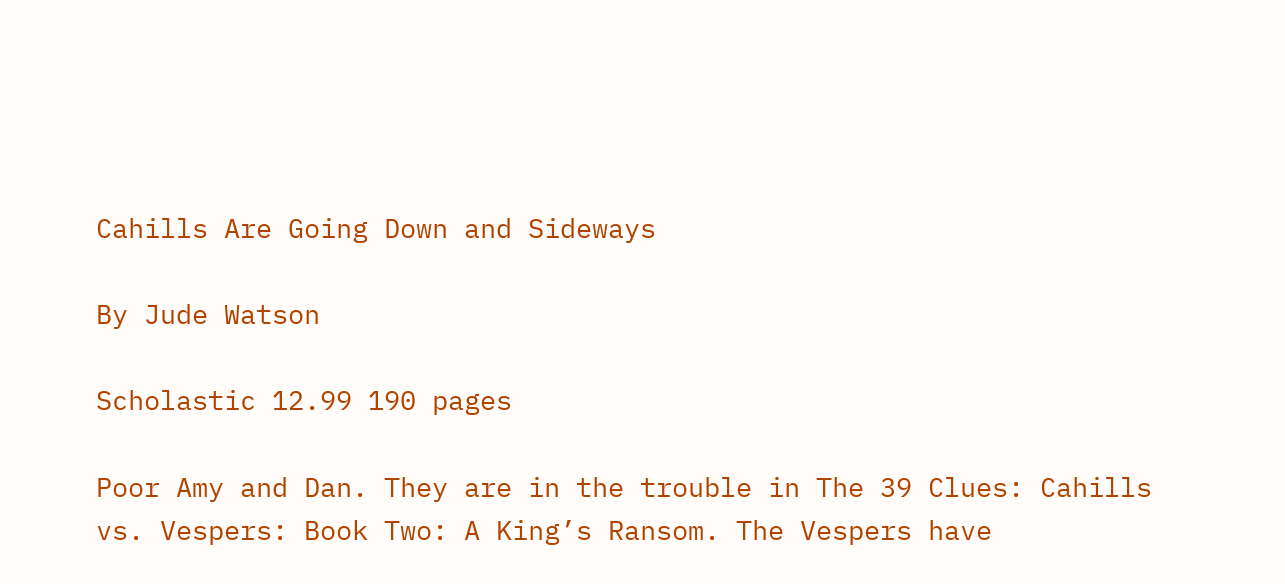Cahills Are Going Down and Sideways

By Jude Watson

Scholastic 12.99 190 pages

Poor Amy and Dan. They are in the trouble in The 39 Clues: Cahills vs. Vespers: Book Two: A King’s Ransom. The Vespers have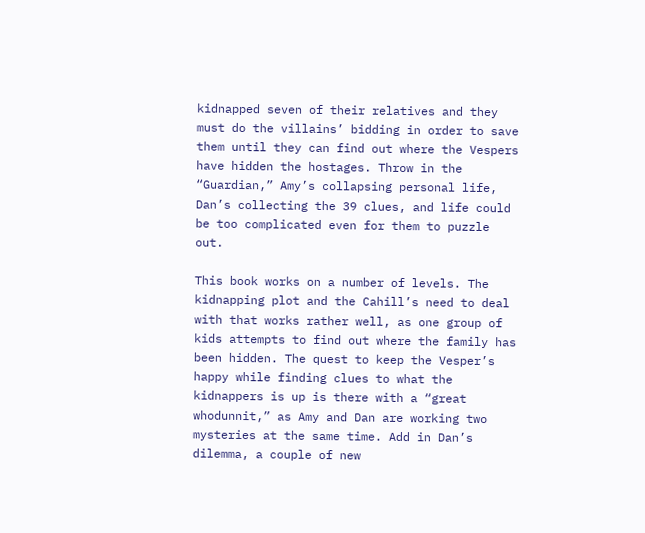kidnapped seven of their relatives and they must do the villains’ bidding in order to save them until they can find out where the Vespers have hidden the hostages. Throw in the “Guardian,” Amy’s collapsing personal life, Dan’s collecting the 39 clues, and life could be too complicated even for them to puzzle out.

This book works on a number of levels. The kidnapping plot and the Cahill’s need to deal with that works rather well, as one group of kids attempts to find out where the family has been hidden. The quest to keep the Vesper’s happy while finding clues to what the kidnappers is up is there with a “great whodunnit,” as Amy and Dan are working two mysteries at the same time. Add in Dan’s dilemma, a couple of new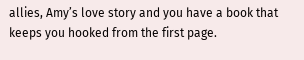allies, Amy’s love story and you have a book that keeps you hooked from the first page.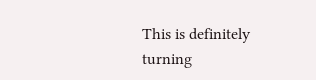This is definitely turning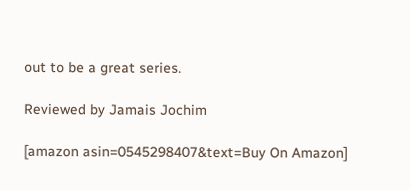out to be a great series.

Reviewed by Jamais Jochim

[amazon asin=0545298407&text=Buy On Amazon]